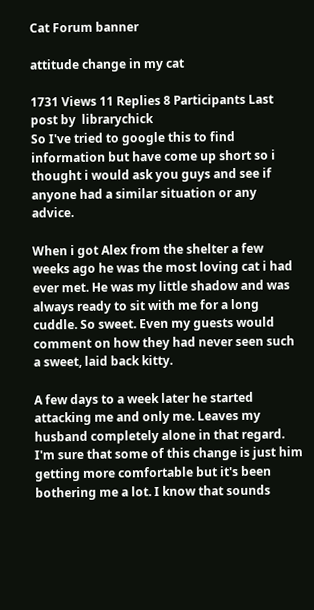Cat Forum banner

attitude change in my cat

1731 Views 11 Replies 8 Participants Last post by  librarychick
So I've tried to google this to find information but have come up short so i thought i would ask you guys and see if anyone had a similar situation or any advice.

When i got Alex from the shelter a few weeks ago he was the most loving cat i had ever met. He was my little shadow and was always ready to sit with me for a long cuddle. So sweet. Even my guests would comment on how they had never seen such a sweet, laid back kitty.

A few days to a week later he started attacking me and only me. Leaves my husband completely alone in that regard. I'm sure that some of this change is just him getting more comfortable but it's been bothering me a lot. I know that sounds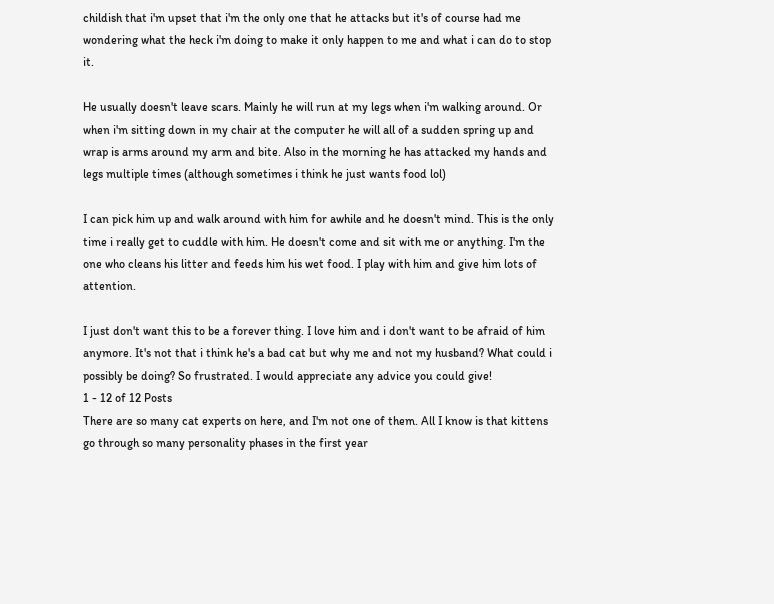childish that i'm upset that i'm the only one that he attacks but it's of course had me wondering what the heck i'm doing to make it only happen to me and what i can do to stop it.

He usually doesn't leave scars. Mainly he will run at my legs when i'm walking around. Or when i'm sitting down in my chair at the computer he will all of a sudden spring up and wrap is arms around my arm and bite. Also in the morning he has attacked my hands and legs multiple times (although sometimes i think he just wants food lol)

I can pick him up and walk around with him for awhile and he doesn't mind. This is the only time i really get to cuddle with him. He doesn't come and sit with me or anything. I'm the one who cleans his litter and feeds him his wet food. I play with him and give him lots of attention.

I just don't want this to be a forever thing. I love him and i don't want to be afraid of him anymore. It's not that i think he's a bad cat but why me and not my husband? What could i possibly be doing? So frustrated. I would appreciate any advice you could give!
1 - 12 of 12 Posts
There are so many cat experts on here, and I'm not one of them. All I know is that kittens go through so many personality phases in the first year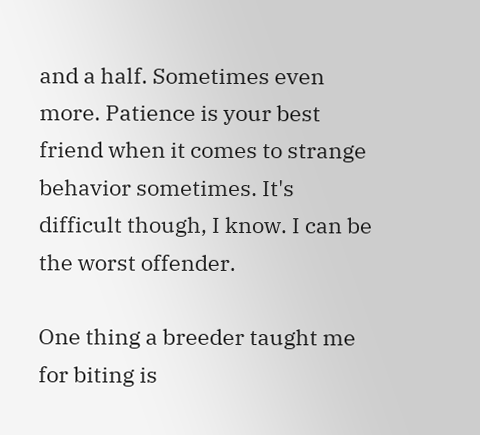and a half. Sometimes even more. Patience is your best friend when it comes to strange behavior sometimes. It's difficult though, I know. I can be the worst offender.

One thing a breeder taught me for biting is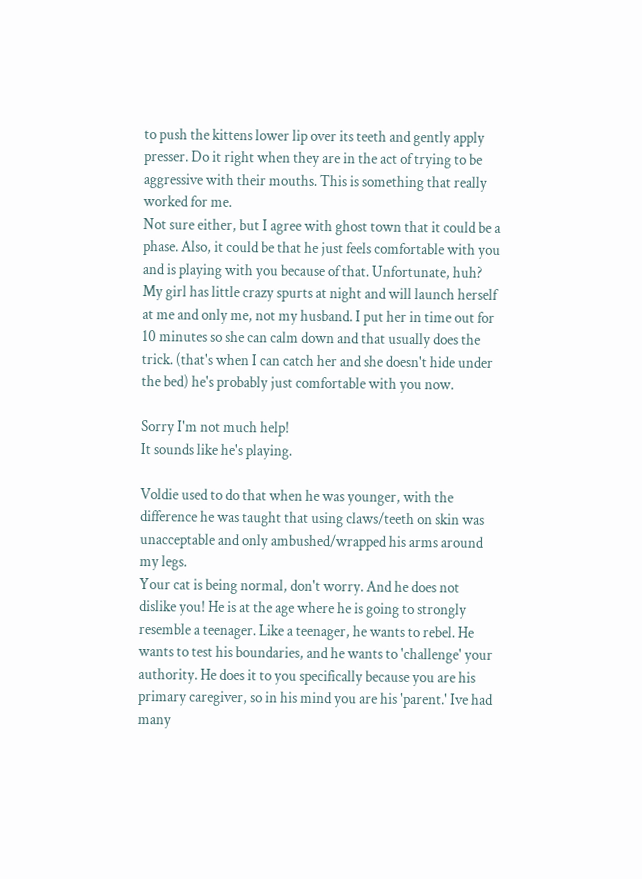to push the kittens lower lip over its teeth and gently apply presser. Do it right when they are in the act of trying to be aggressive with their mouths. This is something that really worked for me.
Not sure either, but I agree with ghost town that it could be a phase. Also, it could be that he just feels comfortable with you and is playing with you because of that. Unfortunate, huh? My girl has little crazy spurts at night and will launch herself at me and only me, not my husband. I put her in time out for 10 minutes so she can calm down and that usually does the trick. (that's when I can catch her and she doesn't hide under the bed) he's probably just comfortable with you now.

Sorry I'm not much help!
It sounds like he's playing.

Voldie used to do that when he was younger, with the difference he was taught that using claws/teeth on skin was unacceptable and only ambushed/wrapped his arms around my legs.
Your cat is being normal, don't worry. And he does not dislike you! He is at the age where he is going to strongly resemble a teenager. Like a teenager, he wants to rebel. He wants to test his boundaries, and he wants to 'challenge' your authority. He does it to you specifically because you are his primary caregiver, so in his mind you are his 'parent.' Ive had many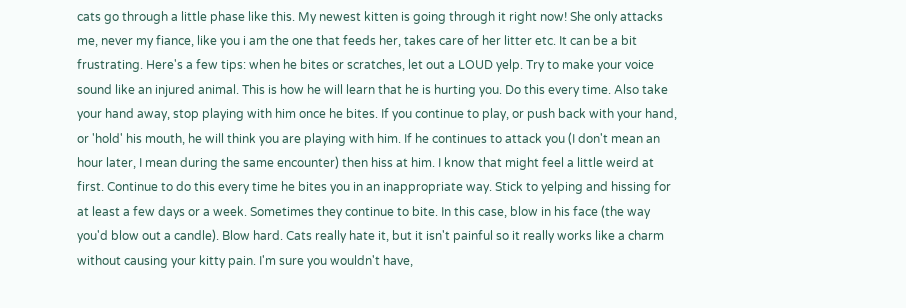cats go through a little phase like this. My newest kitten is going through it right now! She only attacks me, never my fiance, like you i am the one that feeds her, takes care of her litter etc. It can be a bit frustrating. Here's a few tips: when he bites or scratches, let out a LOUD yelp. Try to make your voice sound like an injured animal. This is how he will learn that he is hurting you. Do this every time. Also take your hand away, stop playing with him once he bites. If you continue to play, or push back with your hand, or 'hold' his mouth, he will think you are playing with him. If he continues to attack you (I don't mean an hour later, I mean during the same encounter) then hiss at him. I know that might feel a little weird at first. Continue to do this every time he bites you in an inappropriate way. Stick to yelping and hissing for at least a few days or a week. Sometimes they continue to bite. In this case, blow in his face (the way you'd blow out a candle). Blow hard. Cats really hate it, but it isn't painful so it really works like a charm without causing your kitty pain. I'm sure you wouldn't have,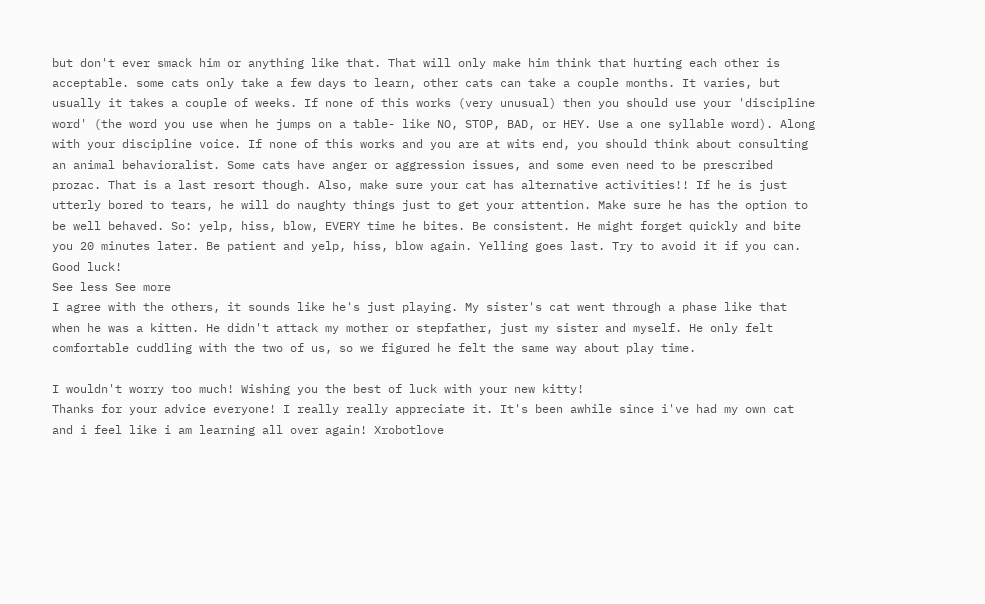but don't ever smack him or anything like that. That will only make him think that hurting each other is acceptable. some cats only take a few days to learn, other cats can take a couple months. It varies, but usually it takes a couple of weeks. If none of this works (very unusual) then you should use your 'discipline word' (the word you use when he jumps on a table- like NO, STOP, BAD, or HEY. Use a one syllable word). Along with your discipline voice. If none of this works and you are at wits end, you should think about consulting an animal behavioralist. Some cats have anger or aggression issues, and some even need to be prescribed prozac. That is a last resort though. Also, make sure your cat has alternative activities!! If he is just utterly bored to tears, he will do naughty things just to get your attention. Make sure he has the option to be well behaved. So: yelp, hiss, blow, EVERY time he bites. Be consistent. He might forget quickly and bite you 20 minutes later. Be patient and yelp, hiss, blow again. Yelling goes last. Try to avoid it if you can. Good luck!
See less See more
I agree with the others, it sounds like he's just playing. My sister's cat went through a phase like that when he was a kitten. He didn't attack my mother or stepfather, just my sister and myself. He only felt comfortable cuddling with the two of us, so we figured he felt the same way about play time.

I wouldn't worry too much! Wishing you the best of luck with your new kitty!
Thanks for your advice everyone! I really really appreciate it. It's been awhile since i've had my own cat and i feel like i am learning all over again! Xrobotlove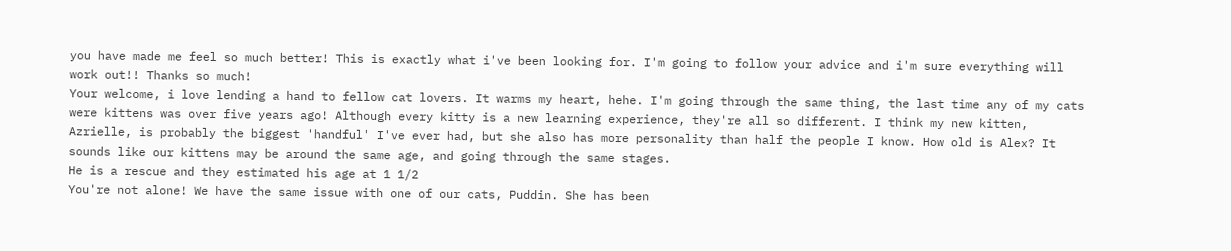you have made me feel so much better! This is exactly what i've been looking for. I'm going to follow your advice and i'm sure everything will work out!! Thanks so much!
Your welcome, i love lending a hand to fellow cat lovers. It warms my heart, hehe. I'm going through the same thing, the last time any of my cats were kittens was over five years ago! Although every kitty is a new learning experience, they're all so different. I think my new kitten, Azrielle, is probably the biggest 'handful' I've ever had, but she also has more personality than half the people I know. How old is Alex? It sounds like our kittens may be around the same age, and going through the same stages.
He is a rescue and they estimated his age at 1 1/2
You're not alone! We have the same issue with one of our cats, Puddin. She has been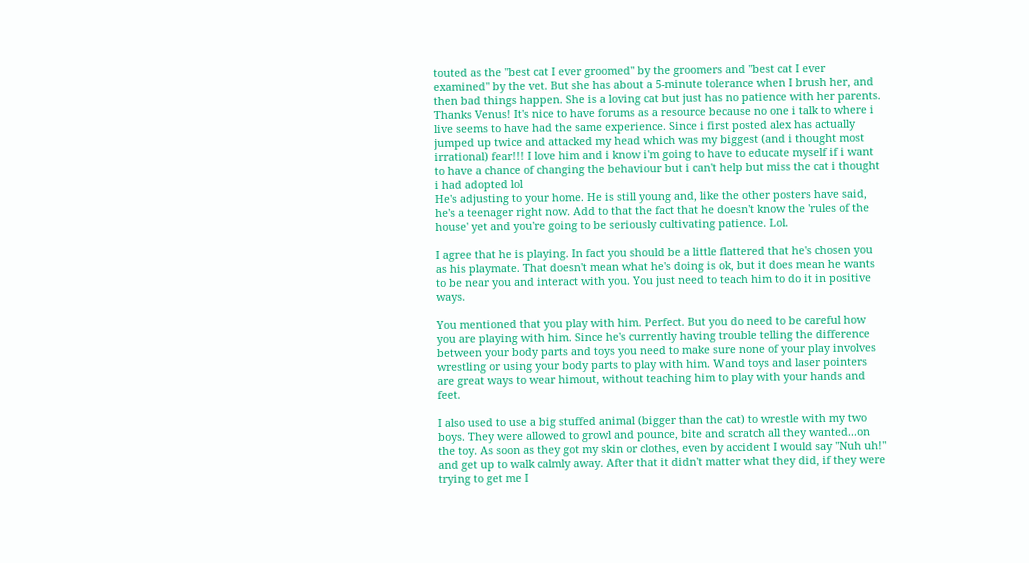touted as the "best cat I ever groomed" by the groomers and "best cat I ever examined" by the vet. But she has about a 5-minute tolerance when I brush her, and then bad things happen. She is a loving cat but just has no patience with her parents.
Thanks Venus! It's nice to have forums as a resource because no one i talk to where i live seems to have had the same experience. Since i first posted alex has actually jumped up twice and attacked my head which was my biggest (and i thought most irrational) fear!!! I love him and i know i'm going to have to educate myself if i want to have a chance of changing the behaviour but i can't help but miss the cat i thought i had adopted lol
He's adjusting to your home. He is still young and, like the other posters have said, he's a teenager right now. Add to that the fact that he doesn't know the 'rules of the house' yet and you're going to be seriously cultivating patience. Lol.

I agree that he is playing. In fact you should be a little flattered that he's chosen you as his playmate. That doesn't mean what he's doing is ok, but it does mean he wants to be near you and interact with you. You just need to teach him to do it in positive ways.

You mentioned that you play with him. Perfect. But you do need to be careful how you are playing with him. Since he's currently having trouble telling the difference between your body parts and toys you need to make sure none of your play involves wrestling or using your body parts to play with him. Wand toys and laser pointers are great ways to wear himout, without teaching him to play with your hands and feet.

I also used to use a big stuffed animal (bigger than the cat) to wrestle with my two boys. They were allowed to growl and pounce, bite and scratch all they wanted...on the toy. As soon as they got my skin or clothes, even by accident I would say "Nuh uh!" and get up to walk calmly away. After that it didn't matter what they did, if they were trying to get me I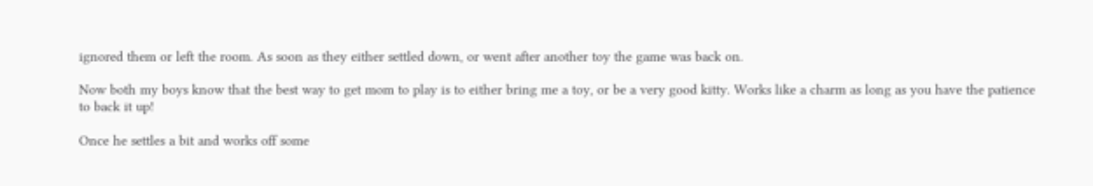ignored them or left the room. As soon as they either settled down, or went after another toy the game was back on.

Now both my boys know that the best way to get mom to play is to either bring me a toy, or be a very good kitty. Works like a charm as long as you have the patience to back it up!

Once he settles a bit and works off some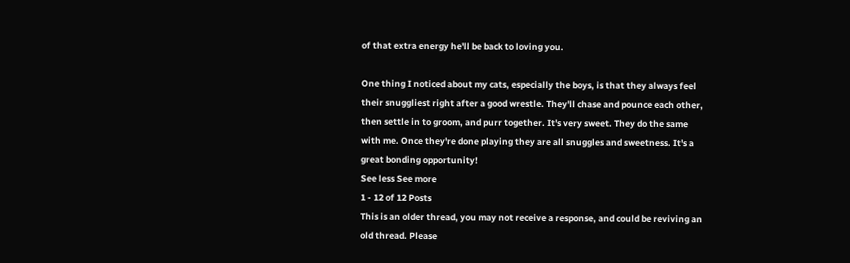of that extra energy he'll be back to loving you.

One thing I noticed about my cats, especially the boys, is that they always feel their snuggliest right after a good wrestle. They'll chase and pounce each other, then settle in to groom, and purr together. It's very sweet. They do the same with me. Once they're done playing they are all snuggles and sweetness. It's a great bonding opportunity!
See less See more
1 - 12 of 12 Posts
This is an older thread, you may not receive a response, and could be reviving an old thread. Please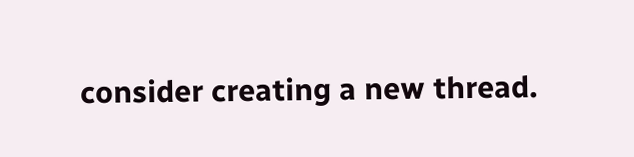consider creating a new thread.